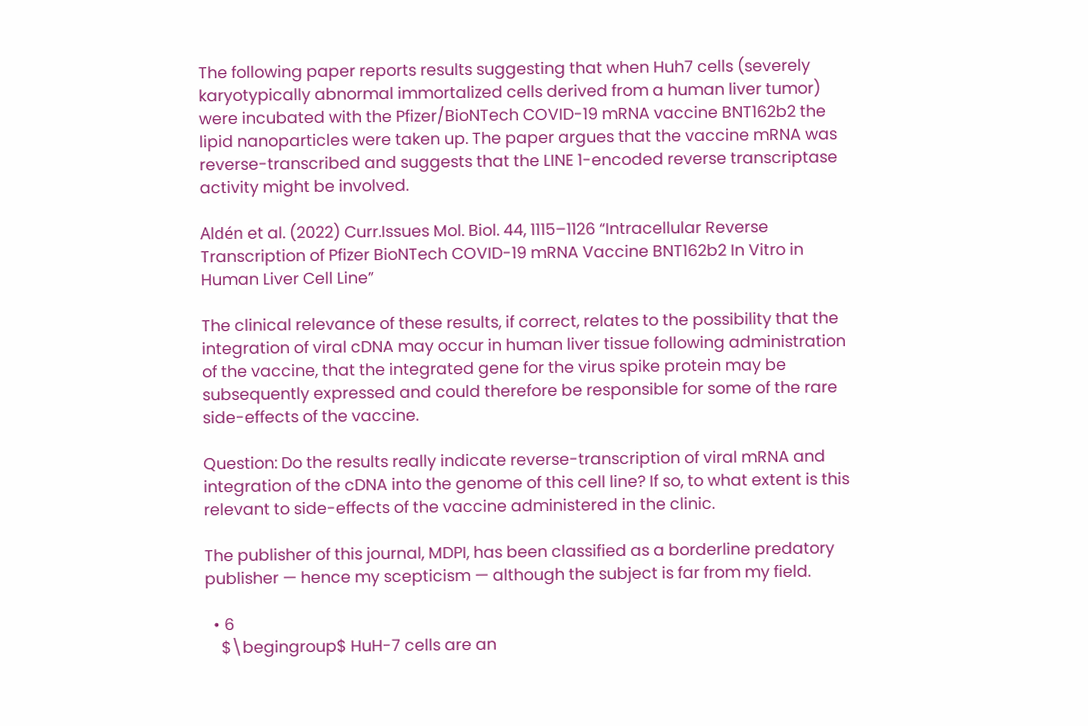The following paper reports results suggesting that when Huh7 cells (severely karyotypically abnormal immortalized cells derived from a human liver tumor) were incubated with the Pfizer/BioNTech COVID-19 mRNA vaccine BNT162b2 the lipid nanoparticles were taken up. The paper argues that the vaccine mRNA was reverse-transcribed and suggests that the LINE 1-encoded reverse transcriptase activity might be involved.

Aldén et al. (2022) Curr.Issues Mol. Biol. 44, 1115–1126 “Intracellular Reverse Transcription of Pfizer BioNTech COVID-19 mRNA Vaccine BNT162b2 In Vitro in Human Liver Cell Line”

The clinical relevance of these results, if correct, relates to the possibility that the integration of viral cDNA may occur in human liver tissue following administration of the vaccine, that the integrated gene for the virus spike protein may be subsequently expressed and could therefore be responsible for some of the rare side-effects of the vaccine.

Question: Do the results really indicate reverse-transcription of viral mRNA and integration of the cDNA into the genome of this cell line? If so, to what extent is this relevant to side-effects of the vaccine administered in the clinic.

The publisher of this journal, MDPI, has been classified as a borderline predatory publisher — hence my scepticism — although the subject is far from my field.

  • 6
    $\begingroup$ HuH-7 cells are an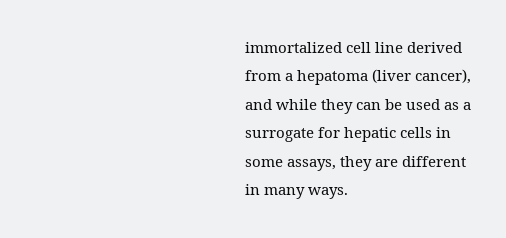immortalized cell line derived from a hepatoma (liver cancer), and while they can be used as a surrogate for hepatic cells in some assays, they are different in many ways.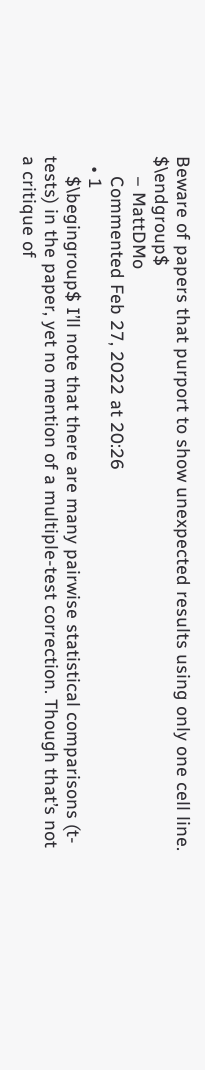Beware of papers that purport to show unexpected results using only one cell line. $\endgroup$
    – MattDMo
    Commented Feb 27, 2022 at 20:26
  • 1
    $\begingroup$ I’ll note that there are many pairwise statistical comparisons (t-tests) in the paper, yet no mention of a multiple-test correction. Though that’s not a critique of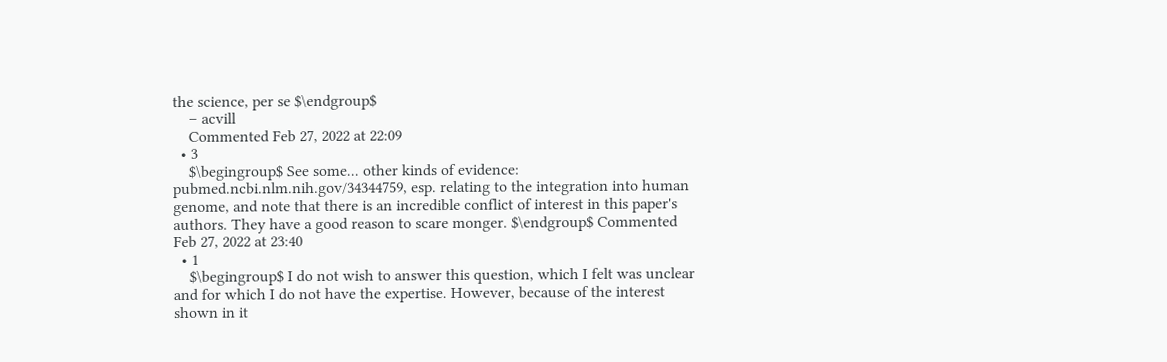the science, per se $\endgroup$
    – acvill
    Commented Feb 27, 2022 at 22:09
  • 3
    $\begingroup$ See some... other kinds of evidence: pubmed.ncbi.nlm.nih.gov/34344759, esp. relating to the integration into human genome, and note that there is an incredible conflict of interest in this paper's authors. They have a good reason to scare monger. $\endgroup$ Commented Feb 27, 2022 at 23:40
  • 1
    $\begingroup$ I do not wish to answer this question, which I felt was unclear and for which I do not have the expertise. However, because of the interest shown in it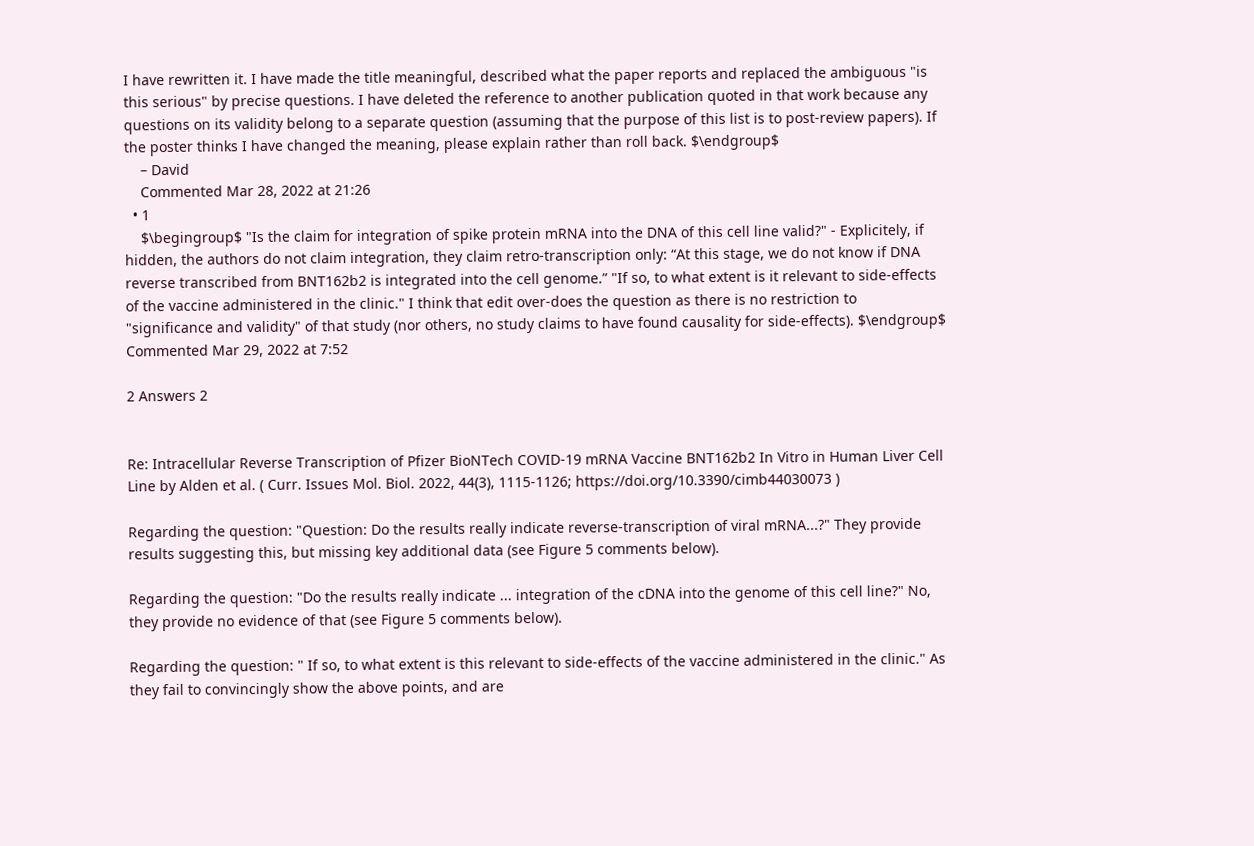I have rewritten it. I have made the title meaningful, described what the paper reports and replaced the ambiguous "is this serious" by precise questions. I have deleted the reference to another publication quoted in that work because any questions on its validity belong to a separate question (assuming that the purpose of this list is to post-review papers). If the poster thinks I have changed the meaning, please explain rather than roll back. $\endgroup$
    – David
    Commented Mar 28, 2022 at 21:26
  • 1
    $\begingroup$ "Is the claim for integration of spike protein mRNA into the DNA of this cell line valid?" - Explicitely, if hidden, the authors do not claim integration, they claim retro-transcription only: “At this stage, we do not know if DNA reverse transcribed from BNT162b2 is integrated into the cell genome.” "If so, to what extent is it relevant to side-effects of the vaccine administered in the clinic." I think that edit over-does the question as there is no restriction to "significance and validity" of that study (nor others, no study claims to have found causality for side-effects). $\endgroup$ Commented Mar 29, 2022 at 7:52

2 Answers 2


Re: Intracellular Reverse Transcription of Pfizer BioNTech COVID-19 mRNA Vaccine BNT162b2 In Vitro in Human Liver Cell Line by Alden et al. ( Curr. Issues Mol. Biol. 2022, 44(3), 1115-1126; https://doi.org/10.3390/cimb44030073 )

Regarding the question: "Question: Do the results really indicate reverse-transcription of viral mRNA...?" They provide results suggesting this, but missing key additional data (see Figure 5 comments below).

Regarding the question: "Do the results really indicate ... integration of the cDNA into the genome of this cell line?" No, they provide no evidence of that (see Figure 5 comments below).

Regarding the question: " If so, to what extent is this relevant to side-effects of the vaccine administered in the clinic." As they fail to convincingly show the above points, and are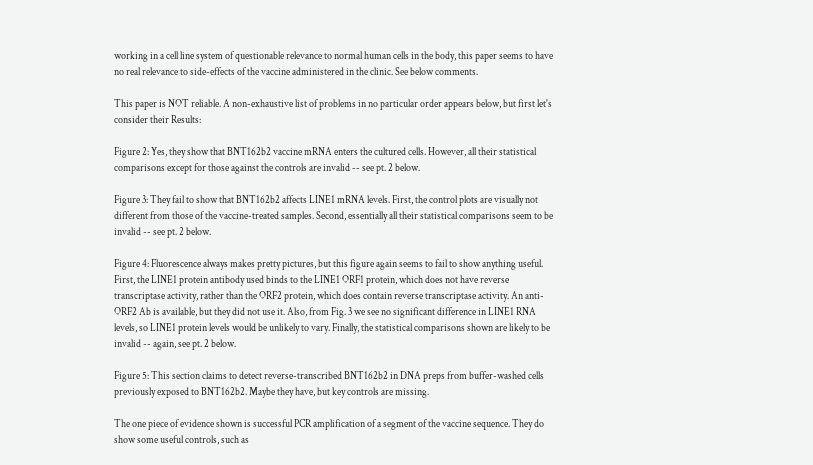working in a cell line system of questionable relevance to normal human cells in the body, this paper seems to have no real relevance to side-effects of the vaccine administered in the clinic. See below comments.

This paper is NOT reliable. A non-exhaustive list of problems in no particular order appears below, but first let's consider their Results:

Figure 2: Yes, they show that BNT162b2 vaccine mRNA enters the cultured cells. However, all their statistical comparisons except for those against the controls are invalid -- see pt. 2 below.

Figure 3: They fail to show that BNT162b2 affects LINE1 mRNA levels. First, the control plots are visually not different from those of the vaccine-treated samples. Second, essentially all their statistical comparisons seem to be invalid -- see pt. 2 below.

Figure 4: Fluorescence always makes pretty pictures, but this figure again seems to fail to show anything useful. First, the LINE1 protein antibody used binds to the LINE1 ORF1 protein, which does not have reverse transcriptase activity, rather than the ORF2 protein, which does contain reverse transcriptase activity. An anti-ORF2 Ab is available, but they did not use it. Also, from Fig. 3 we see no significant difference in LINE1 RNA levels, so LINE1 protein levels would be unlikely to vary. Finally, the statistical comparisons shown are likely to be invalid -- again, see pt. 2 below.

Figure 5: This section claims to detect reverse-transcribed BNT162b2 in DNA preps from buffer-washed cells previously exposed to BNT162b2. Maybe they have, but key controls are missing.

The one piece of evidence shown is successful PCR amplification of a segment of the vaccine sequence. They do show some useful controls, such as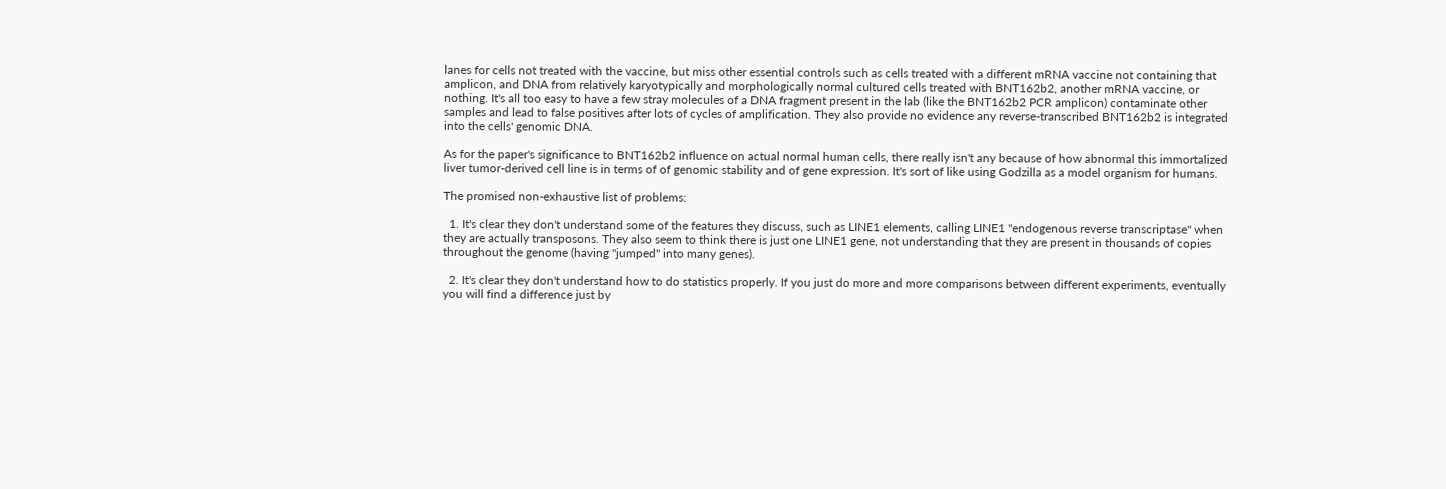lanes for cells not treated with the vaccine, but miss other essential controls such as cells treated with a different mRNA vaccine not containing that amplicon, and DNA from relatively karyotypically and morphologically normal cultured cells treated with BNT162b2, another mRNA vaccine, or nothing. It's all too easy to have a few stray molecules of a DNA fragment present in the lab (like the BNT162b2 PCR amplicon) contaminate other samples and lead to false positives after lots of cycles of amplification. They also provide no evidence any reverse-transcribed BNT162b2 is integrated into the cells' genomic DNA.

As for the paper's significance to BNT162b2 influence on actual normal human cells, there really isn't any because of how abnormal this immortalized liver tumor-derived cell line is in terms of of genomic stability and of gene expression. It's sort of like using Godzilla as a model organism for humans.

The promised non-exhaustive list of problems:

  1. It's clear they don't understand some of the features they discuss, such as LINE1 elements, calling LINE1 "endogenous reverse transcriptase" when they are actually transposons. They also seem to think there is just one LINE1 gene, not understanding that they are present in thousands of copies throughout the genome (having "jumped" into many genes).

  2. It's clear they don't understand how to do statistics properly. If you just do more and more comparisons between different experiments, eventually you will find a difference just by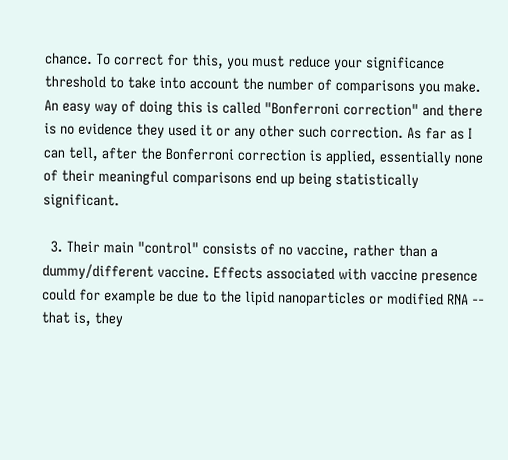chance. To correct for this, you must reduce your significance threshold to take into account the number of comparisons you make. An easy way of doing this is called "Bonferroni correction" and there is no evidence they used it or any other such correction. As far as I can tell, after the Bonferroni correction is applied, essentially none of their meaningful comparisons end up being statistically significant.

  3. Their main "control" consists of no vaccine, rather than a dummy/different vaccine. Effects associated with vaccine presence could for example be due to the lipid nanoparticles or modified RNA -- that is, they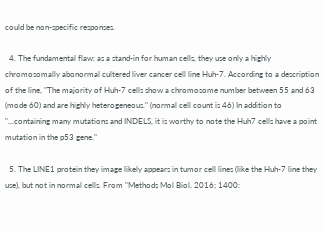could be non-specific responses.

  4. The fundamental flaw: as a stand-in for human cells, they use only a highly chromosomally abonormal cultered liver cancer cell line Huh-7. According to a description of the line, "The majority of Huh-7 cells show a chromosome number between 55 and 63 (mode 60) and are highly heterogeneous." (normal cell count is 46) In addition to "...containing many mutations and INDELS, it is worthy to note the Huh7 cells have a point mutation in the p53 gene."

  5. The LINE1 protein they image likely appears in tumor cell lines (like the Huh-7 line they use), but not in normal cells. From "Methods Mol Biol. 2016; 1400: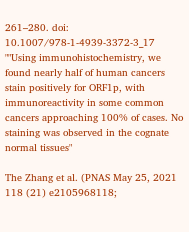261–280. doi: 10.1007/978-1-4939-3372-3_17 ""Using immunohistochemistry, we found nearly half of human cancers stain positively for ORF1p, with immunoreactivity in some common cancers approaching 100% of cases. No staining was observed in the cognate normal tissues"

The Zhang et al. (PNAS May 25, 2021 118 (21) e2105968118;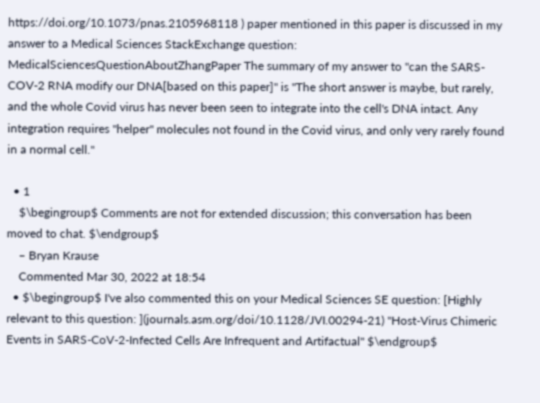https://doi.org/10.1073/pnas.2105968118 ) paper mentioned in this paper is discussed in my answer to a Medical Sciences StackExchange question: MedicalSciencesQuestionAboutZhangPaper The summary of my answer to "can the SARS-COV-2 RNA modify our DNA[based on this paper]" is "The short answer is maybe, but rarely, and the whole Covid virus has never been seen to integrate into the cell's DNA intact. Any integration requires "helper" molecules not found in the Covid virus, and only very rarely found in a normal cell."

  • 1
    $\begingroup$ Comments are not for extended discussion; this conversation has been moved to chat. $\endgroup$
    – Bryan Krause
    Commented Mar 30, 2022 at 18:54
  • $\begingroup$ I've also commented this on your Medical Sciences SE question: [Highly relevant to this question: ](journals.asm.org/doi/10.1128/JVI.00294-21) "Host-Virus Chimeric Events in SARS-CoV-2-Infected Cells Are Infrequent and Artifactual" $\endgroup$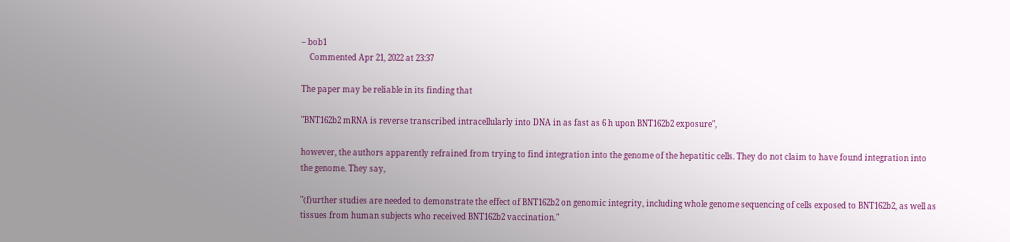– bob1
    Commented Apr 21, 2022 at 23:37

The paper may be reliable in its finding that

"BNT162b2 mRNA is reverse transcribed intracellularly into DNA in as fast as 6 h upon BNT162b2 exposure",

however, the authors apparently refrained from trying to find integration into the genome of the hepatitic cells. They do not claim to have found integration into the genome. They say,

"(f)urther studies are needed to demonstrate the effect of BNT162b2 on genomic integrity, including whole genome sequencing of cells exposed to BNT162b2, as well as tissues from human subjects who received BNT162b2 vaccination."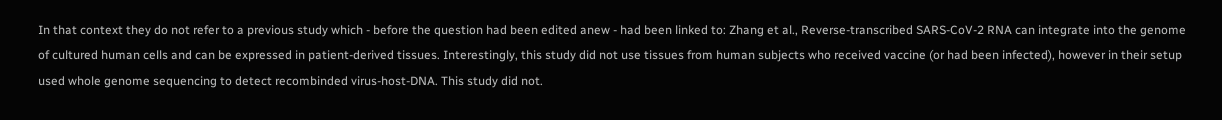In that context they do not refer to a previous study which - before the question had been edited anew - had been linked to: Zhang et al., Reverse-transcribed SARS-CoV-2 RNA can integrate into the genome of cultured human cells and can be expressed in patient-derived tissues. Interestingly, this study did not use tissues from human subjects who received vaccine (or had been infected), however in their setup used whole genome sequencing to detect recombinded virus-host-DNA. This study did not.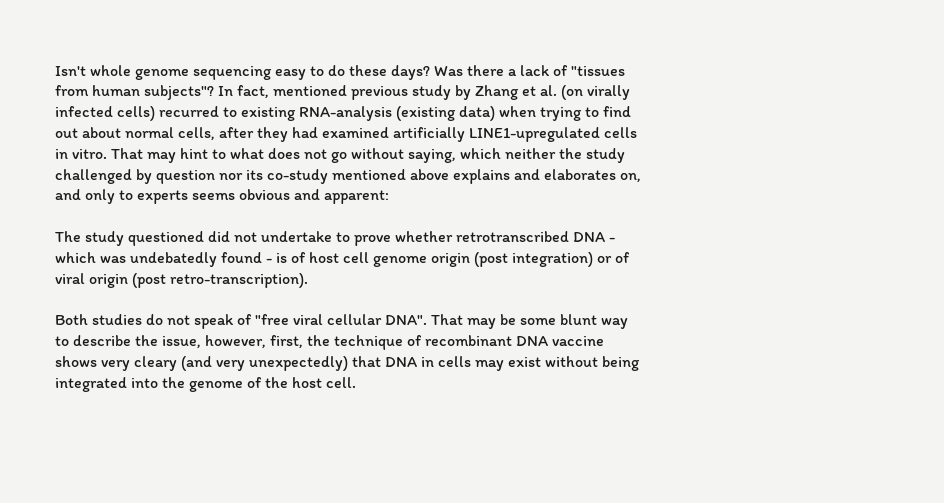Isn't whole genome sequencing easy to do these days? Was there a lack of "tissues from human subjects"? In fact, mentioned previous study by Zhang et al. (on virally infected cells) recurred to existing RNA-analysis (existing data) when trying to find out about normal cells, after they had examined artificially LINE1-upregulated cells in vitro. That may hint to what does not go without saying, which neither the study challenged by question nor its co-study mentioned above explains and elaborates on, and only to experts seems obvious and apparent:

The study questioned did not undertake to prove whether retrotranscribed DNA - which was undebatedly found - is of host cell genome origin (post integration) or of viral origin (post retro-transcription).

Both studies do not speak of "free viral cellular DNA". That may be some blunt way to describe the issue, however, first, the technique of recombinant DNA vaccine shows very cleary (and very unexpectedly) that DNA in cells may exist without being integrated into the genome of the host cell.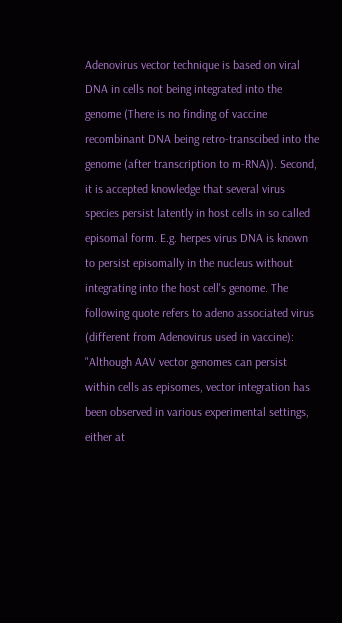Adenovirus vector technique is based on viral DNA in cells not being integrated into the genome (There is no finding of vaccine recombinant DNA being retro-transcibed into the genome (after transcription to m-RNA)). Second, it is accepted knowledge that several virus species persist latently in host cells in so called episomal form. E.g. herpes virus DNA is known to persist episomally in the nucleus without integrating into the host cell's genome. The following quote refers to adeno associated virus (different from Adenovirus used in vaccine): "Although AAV vector genomes can persist within cells as episomes, vector integration has been observed in various experimental settings, either at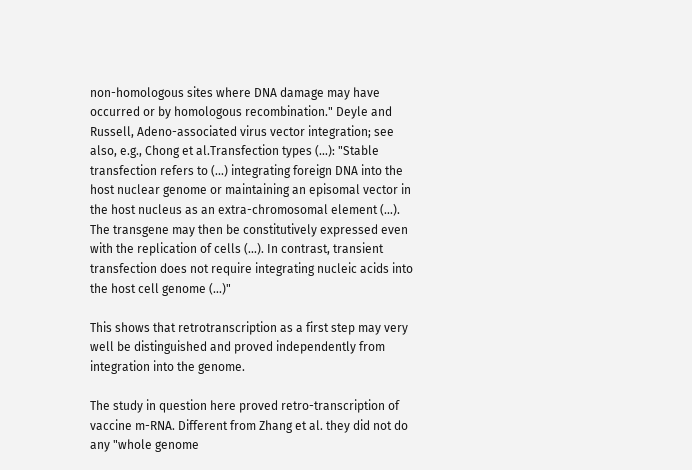non-homologous sites where DNA damage may have occurred or by homologous recombination." Deyle and Russell, Adeno-associated virus vector integration; see also, e.g., Chong et al.Transfection types (...): "Stable transfection refers to (...) integrating foreign DNA into the host nuclear genome or maintaining an episomal vector in the host nucleus as an extra-chromosomal element (...). The transgene may then be constitutively expressed even with the replication of cells (...). In contrast, transient transfection does not require integrating nucleic acids into the host cell genome (...)"

This shows that retrotranscription as a first step may very well be distinguished and proved independently from integration into the genome.

The study in question here proved retro-transcription of vaccine m-RNA. Different from Zhang et al. they did not do any "whole genome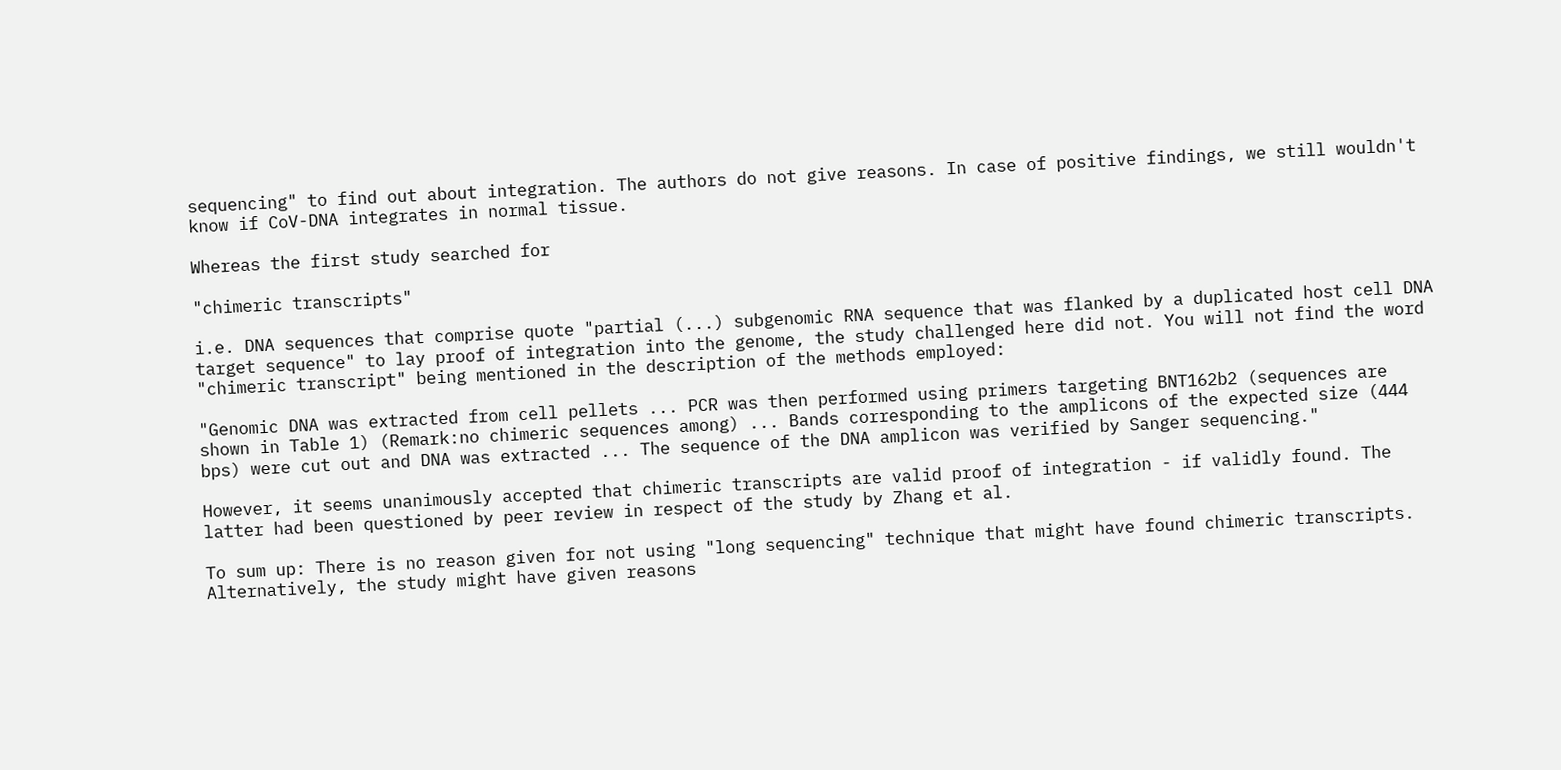sequencing" to find out about integration. The authors do not give reasons. In case of positive findings, we still wouldn't know if CoV-DNA integrates in normal tissue.

Whereas the first study searched for

"chimeric transcripts"

i.e. DNA sequences that comprise quote "partial (...) subgenomic RNA sequence that was flanked by a duplicated host cell DNA target sequence" to lay proof of integration into the genome, the study challenged here did not. You will not find the word "chimeric transcript" being mentioned in the description of the methods employed:

"Genomic DNA was extracted from cell pellets ... PCR was then performed using primers targeting BNT162b2 (sequences are shown in Table 1) (Remark:no chimeric sequences among) ... Bands corresponding to the amplicons of the expected size (444 bps) were cut out and DNA was extracted ... The sequence of the DNA amplicon was verified by Sanger sequencing."

However, it seems unanimously accepted that chimeric transcripts are valid proof of integration - if validly found. The latter had been questioned by peer review in respect of the study by Zhang et al.

To sum up: There is no reason given for not using "long sequencing" technique that might have found chimeric transcripts. Alternatively, the study might have given reasons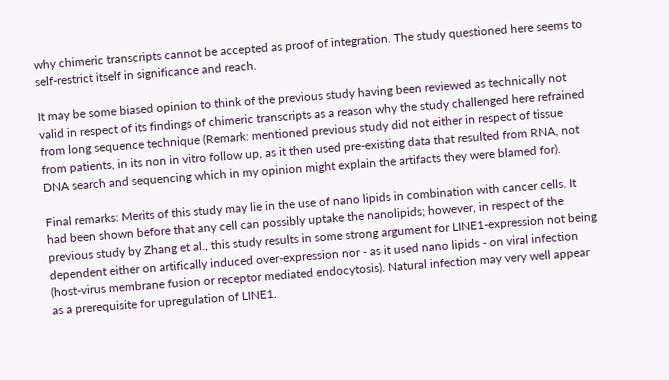why chimeric transcripts cannot be accepted as proof of integration. The study questioned here seems to self-restrict itself in significance and reach.

It may be some biased opinion to think of the previous study having been reviewed as technically not valid in respect of its findings of chimeric transcripts as a reason why the study challenged here refrained from long sequence technique (Remark: mentioned previous study did not either in respect of tissue from patients, in its non in vitro follow up, as it then used pre-existing data that resulted from RNA, not DNA search and sequencing which in my opinion might explain the artifacts they were blamed for).

Final remarks: Merits of this study may lie in the use of nano lipids in combination with cancer cells. It had been shown before that any cell can possibly uptake the nanolipids; however, in respect of the previous study by Zhang et al., this study results in some strong argument for LINE1-expression not being dependent either on artifically induced over-expression nor - as it used nano lipids - on viral infection (host-virus membrane fusion or receptor mediated endocytosis). Natural infection may very well appear as a prerequisite for upregulation of LINE1.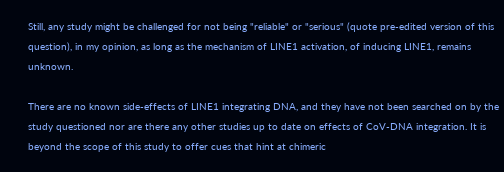Still, any study might be challenged for not being "reliable" or "serious" (quote pre-edited version of this question), in my opinion, as long as the mechanism of LINE1 activation, of inducing LINE1, remains unknown.

There are no known side-effects of LINE1 integrating DNA, and they have not been searched on by the study questioned nor are there any other studies up to date on effects of CoV-DNA integration. It is beyond the scope of this study to offer cues that hint at chimeric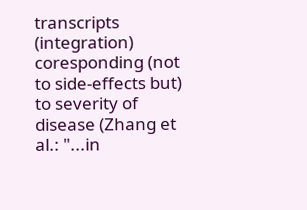transcripts (integration) coresponding (not to side-effects but) to severity of disease (Zhang et al.: "...in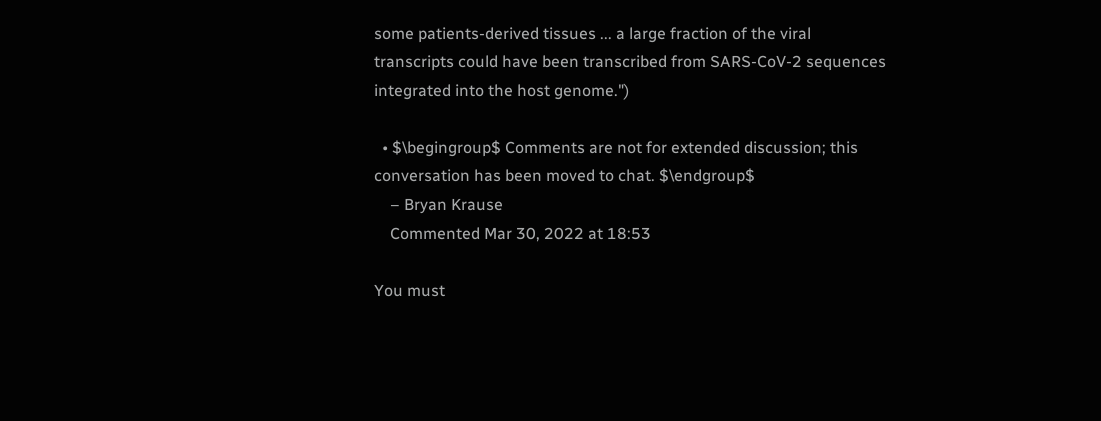some patients-derived tissues ... a large fraction of the viral transcripts could have been transcribed from SARS-CoV-2 sequences integrated into the host genome.")

  • $\begingroup$ Comments are not for extended discussion; this conversation has been moved to chat. $\endgroup$
    – Bryan Krause
    Commented Mar 30, 2022 at 18:53

You must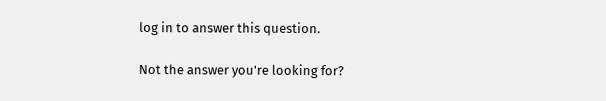log in to answer this question.

Not the answer you're looking for?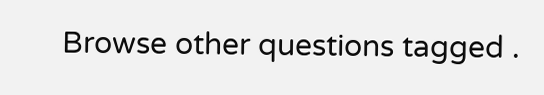Browse other questions tagged .